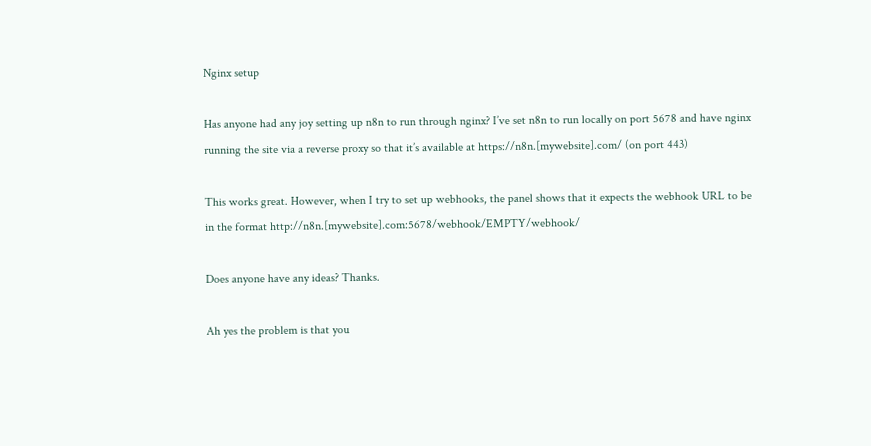Nginx setup

Has anyone had any joy setting up n8n to run through nginx? I’ve set n8n to run locally on port 5678 and have nginx running the site via a reverse proxy so that it’s available at https://n8n.[mywebsite].com/ (on port 443)

This works great. However, when I try to set up webhooks, the panel shows that it expects the webhook URL to be in the format http://n8n.[mywebsite].com:5678/webhook/EMPTY/webhook/

Does anyone have any ideas? Thanks.

Ah yes the problem is that you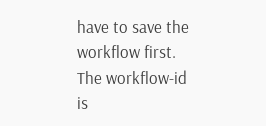have to save the workflow first. The workflow-id is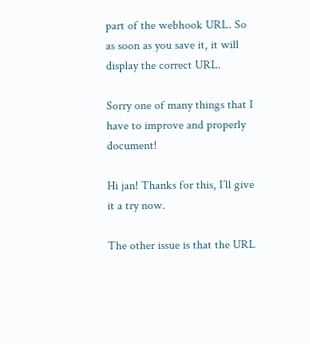part of the webhook URL. So as soon as you save it, it will display the correct URL.

Sorry one of many things that I have to improve and properly document!

Hi jan! Thanks for this, I’ll give it a try now.

The other issue is that the URL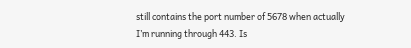still contains the port number of 5678 when actually I’m running through 443. Is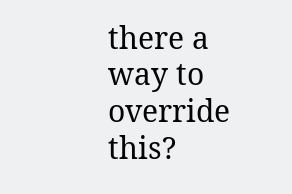there a way to override this?